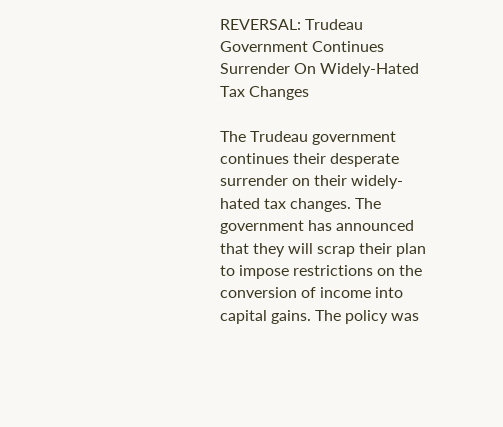REVERSAL: Trudeau Government Continues Surrender On Widely-Hated Tax Changes

The Trudeau government continues their desperate surrender on their widely-hated tax changes. The government has announced that they will scrap their plan to impose restrictions on the conversion of income into capital gains. The policy was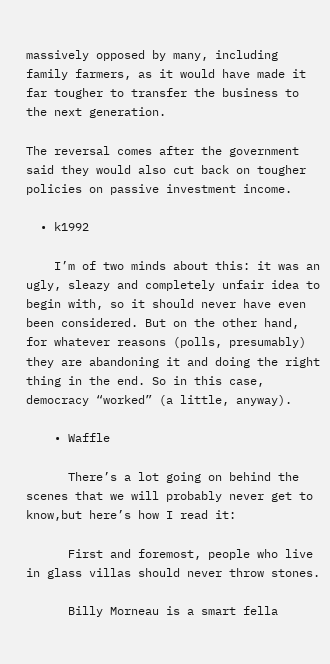massively opposed by many, including family farmers, as it would have made it far tougher to transfer the business to the next generation.

The reversal comes after the government said they would also cut back on tougher policies on passive investment income.

  • k1992

    I’m of two minds about this: it was an ugly, sleazy and completely unfair idea to begin with, so it should never have even been considered. But on the other hand, for whatever reasons (polls, presumably) they are abandoning it and doing the right thing in the end. So in this case, democracy “worked” (a little, anyway).

    • Waffle

      There’s a lot going on behind the scenes that we will probably never get to know,but here’s how I read it:

      First and foremost, people who live in glass villas should never throw stones.

      Billy Morneau is a smart fella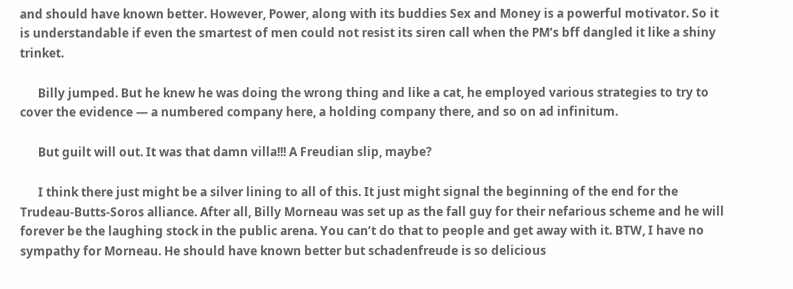and should have known better. However, Power, along with its buddies Sex and Money is a powerful motivator. So it is understandable if even the smartest of men could not resist its siren call when the PM’s bff dangled it like a shiny trinket.

      Billy jumped. But he knew he was doing the wrong thing and like a cat, he employed various strategies to try to cover the evidence — a numbered company here, a holding company there, and so on ad infinitum.

      But guilt will out. It was that damn villa!!! A Freudian slip, maybe?

      I think there just might be a silver lining to all of this. It just might signal the beginning of the end for the Trudeau-Butts-Soros alliance. After all, Billy Morneau was set up as the fall guy for their nefarious scheme and he will forever be the laughing stock in the public arena. You can’t do that to people and get away with it. BTW, I have no sympathy for Morneau. He should have known better but schadenfreude is so delicious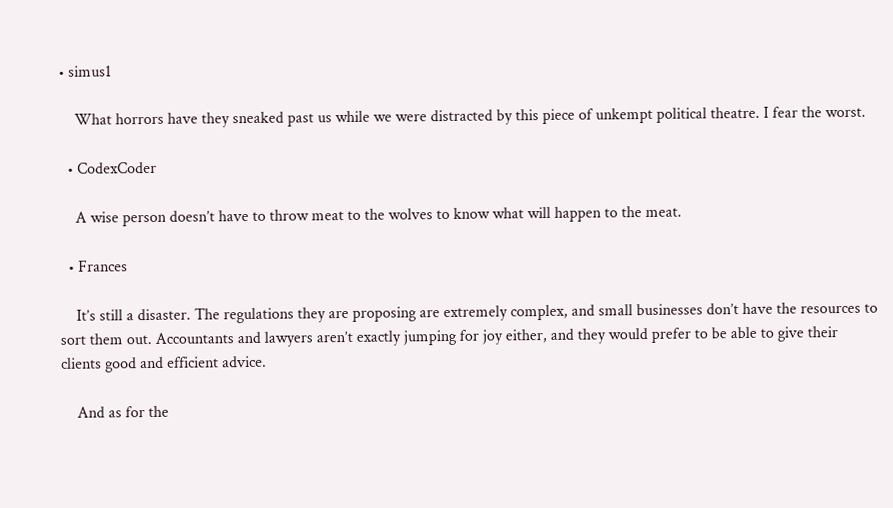• simus1

    What horrors have they sneaked past us while we were distracted by this piece of unkempt political theatre. I fear the worst.

  • CodexCoder

    A wise person doesn’t have to throw meat to the wolves to know what will happen to the meat.

  • Frances

    It’s still a disaster. The regulations they are proposing are extremely complex, and small businesses don’t have the resources to sort them out. Accountants and lawyers aren’t exactly jumping for joy either, and they would prefer to be able to give their clients good and efficient advice.

    And as for the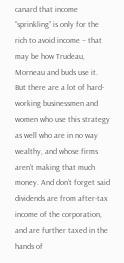canard that income “sprinkling” is only for the rich to avoid income – that may be how Trudeau, Morneau and buds use it. But there are a lot of hard-working businessmen and women who use this strategy as well who are in no way wealthy, and whose firms aren’t making that much money. And don’t forget said dividends are from after-tax income of the corporation, and are further taxed in the hands of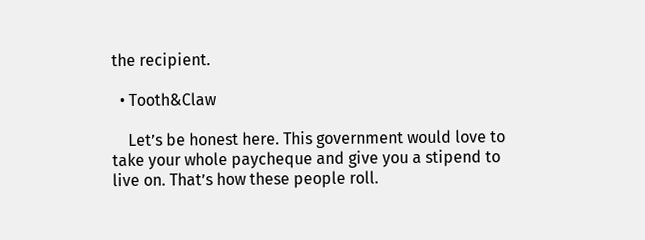the recipient.

  • Tooth&Claw

    Let’s be honest here. This government would love to take your whole paycheque and give you a stipend to live on. That’s how these people roll.